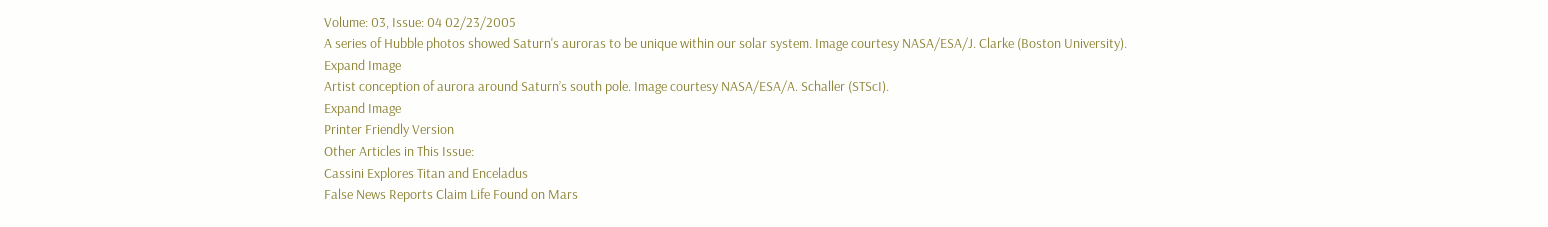Volume: 03, Issue: 04 02/23/2005
A series of Hubble photos showed Saturn's auroras to be unique within our solar system. Image courtesy NASA/ESA/J. Clarke (Boston University).
Expand Image
Artist conception of aurora around Saturn’s south pole. Image courtesy NASA/ESA/A. Schaller (STScI).
Expand Image
Printer Friendly Version
Other Articles in This Issue:
Cassini Explores Titan and Enceladus
False News Reports Claim Life Found on Mars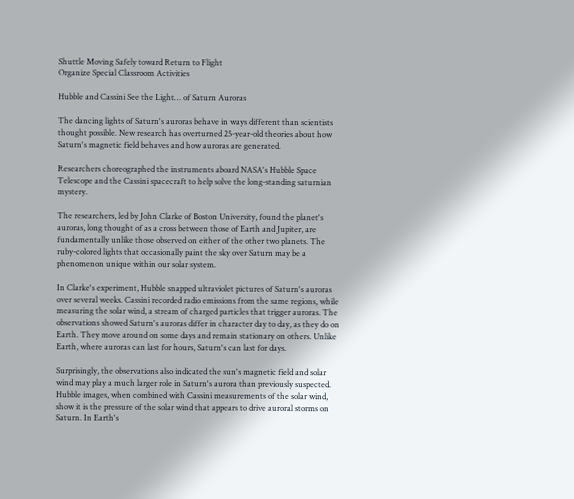Shuttle Moving Safely toward Return to Flight
Organize Special Classroom Activities

Hubble and Cassini See the Light… of Saturn Auroras

The dancing lights of Saturn's auroras behave in ways different than scientists thought possible. New research has overturned 25-year-old theories about how Saturn's magnetic field behaves and how auroras are generated.

Researchers choreographed the instruments aboard NASA's Hubble Space Telescope and the Cassini spacecraft to help solve the long-standing saturnian mystery.

The researchers, led by John Clarke of Boston University, found the planet's auroras, long thought of as a cross between those of Earth and Jupiter, are fundamentally unlike those observed on either of the other two planets. The ruby-colored lights that occasionally paint the sky over Saturn may be a phenomenon unique within our solar system.

In Clarke's experiment, Hubble snapped ultraviolet pictures of Saturn's auroras over several weeks. Cassini recorded radio emissions from the same regions, while measuring the solar wind, a stream of charged particles that trigger auroras. The observations showed Saturn's auroras differ in character day to day, as they do on Earth. They move around on some days and remain stationary on others. Unlike Earth, where auroras can last for hours, Saturn's can last for days.

Surprisingly, the observations also indicated the sun's magnetic field and solar wind may play a much larger role in Saturn's aurora than previously suspected. Hubble images, when combined with Cassini measurements of the solar wind, show it is the pressure of the solar wind that appears to drive auroral storms on Saturn. In Earth's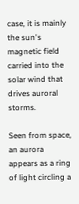case, it is mainly the sun's magnetic field carried into the solar wind that drives auroral storms.

Seen from space, an aurora appears as a ring of light circling a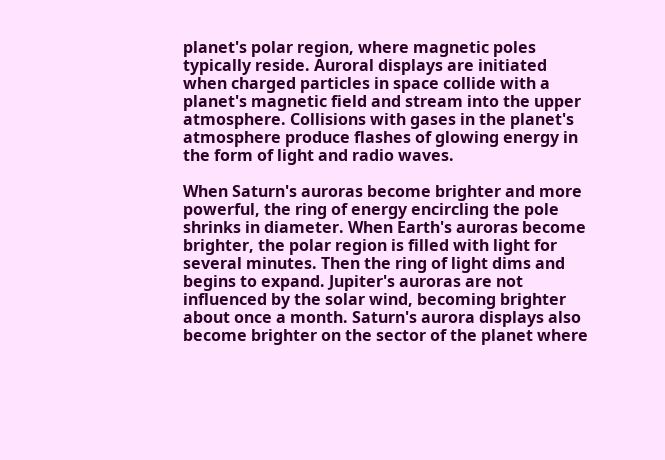planet's polar region, where magnetic poles typically reside. Auroral displays are initiated when charged particles in space collide with a planet's magnetic field and stream into the upper atmosphere. Collisions with gases in the planet's atmosphere produce flashes of glowing energy in the form of light and radio waves.

When Saturn's auroras become brighter and more powerful, the ring of energy encircling the pole shrinks in diameter. When Earth's auroras become brighter, the polar region is filled with light for several minutes. Then the ring of light dims and begins to expand. Jupiter's auroras are not influenced by the solar wind, becoming brighter about once a month. Saturn's aurora displays also become brighter on the sector of the planet where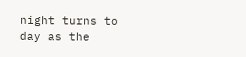night turns to day as the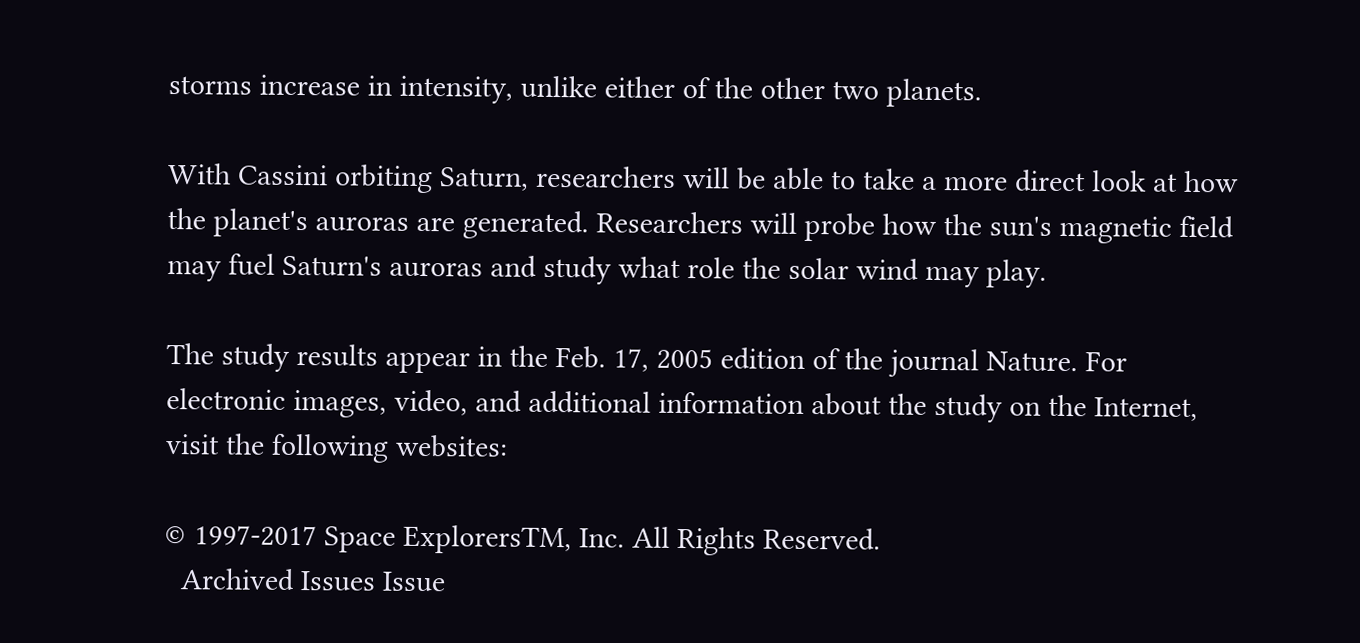storms increase in intensity, unlike either of the other two planets.

With Cassini orbiting Saturn, researchers will be able to take a more direct look at how the planet's auroras are generated. Researchers will probe how the sun's magnetic field may fuel Saturn's auroras and study what role the solar wind may play.

The study results appear in the Feb. 17, 2005 edition of the journal Nature. For electronic images, video, and additional information about the study on the Internet, visit the following websites:

© 1997-2017 Space ExplorersTM, Inc. All Rights Reserved.
  Archived Issues Issue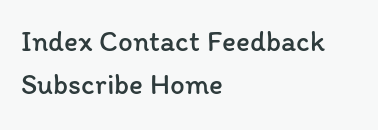Index Contact Feedback Subscribe Home